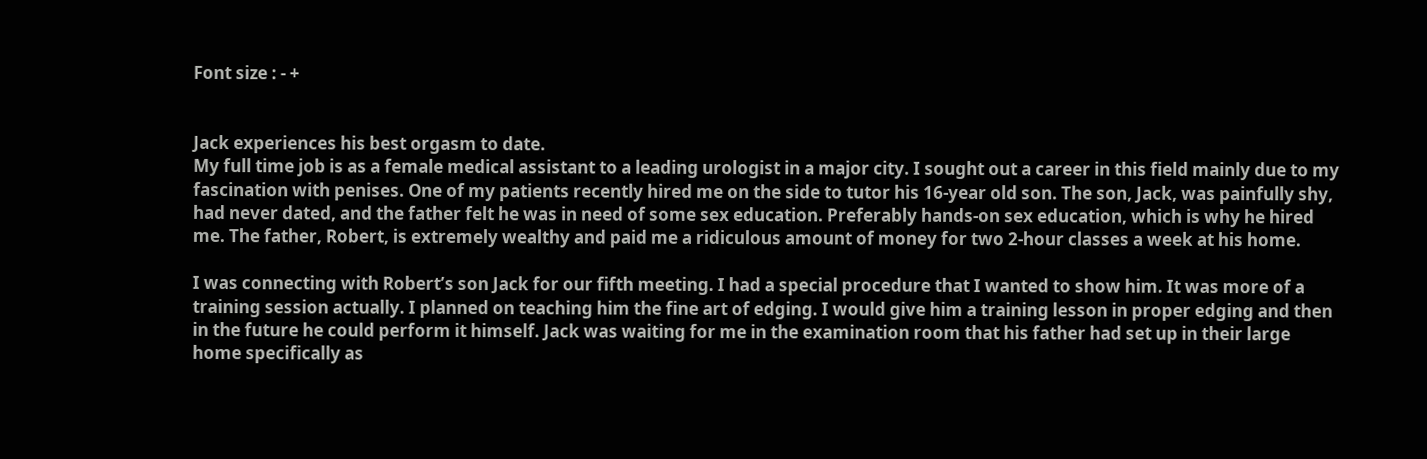Font size : - +


Jack experiences his best orgasm to date.
My full time job is as a female medical assistant to a leading urologist in a major city. I sought out a career in this field mainly due to my fascination with penises. One of my patients recently hired me on the side to tutor his 16-year old son. The son, Jack, was painfully shy, had never dated, and the father felt he was in need of some sex education. Preferably hands-on sex education, which is why he hired me. The father, Robert, is extremely wealthy and paid me a ridiculous amount of money for two 2-hour classes a week at his home.

I was connecting with Robert’s son Jack for our fifth meeting. I had a special procedure that I wanted to show him. It was more of a training session actually. I planned on teaching him the fine art of edging. I would give him a training lesson in proper edging and then in the future he could perform it himself. Jack was waiting for me in the examination room that his father had set up in their large home specifically as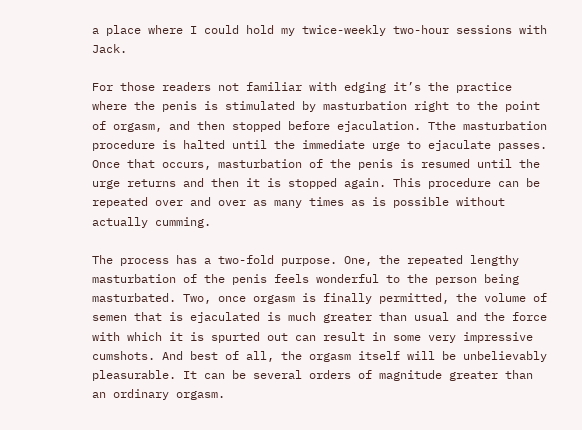a place where I could hold my twice-weekly two-hour sessions with Jack.

For those readers not familiar with edging it’s the practice where the penis is stimulated by masturbation right to the point of orgasm, and then stopped before ejaculation. Tthe masturbation procedure is halted until the immediate urge to ejaculate passes. Once that occurs, masturbation of the penis is resumed until the urge returns and then it is stopped again. This procedure can be repeated over and over as many times as is possible without actually cumming.

The process has a two-fold purpose. One, the repeated lengthy masturbation of the penis feels wonderful to the person being masturbated. Two, once orgasm is finally permitted, the volume of semen that is ejaculated is much greater than usual and the force with which it is spurted out can result in some very impressive cumshots. And best of all, the orgasm itself will be unbelievably pleasurable. It can be several orders of magnitude greater than an ordinary orgasm.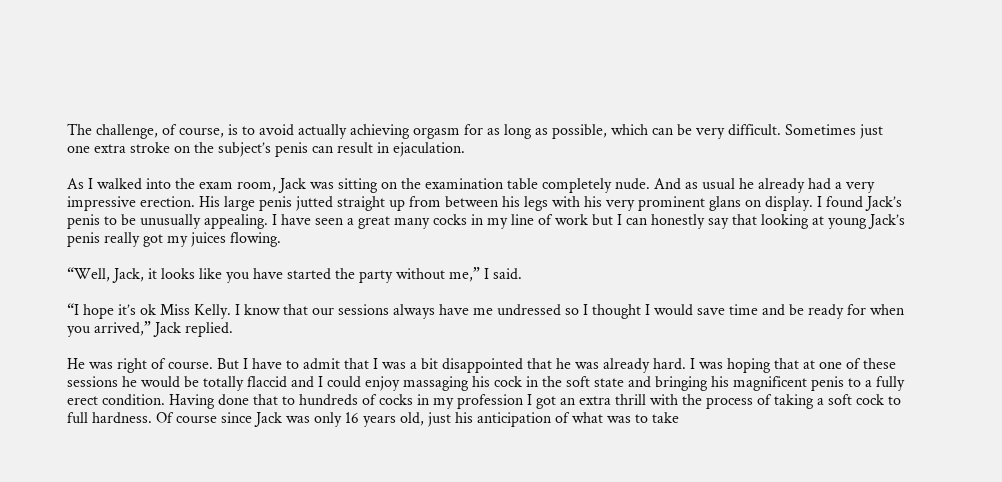The challenge, of course, is to avoid actually achieving orgasm for as long as possible, which can be very difficult. Sometimes just one extra stroke on the subject’s penis can result in ejaculation.

As I walked into the exam room, Jack was sitting on the examination table completely nude. And as usual he already had a very impressive erection. His large penis jutted straight up from between his legs with his very prominent glans on display. I found Jack’s penis to be unusually appealing. I have seen a great many cocks in my line of work but I can honestly say that looking at young Jack’s penis really got my juices flowing.

“Well, Jack, it looks like you have started the party without me,” I said.

“I hope it’s ok Miss Kelly. I know that our sessions always have me undressed so I thought I would save time and be ready for when you arrived,” Jack replied.

He was right of course. But I have to admit that I was a bit disappointed that he was already hard. I was hoping that at one of these sessions he would be totally flaccid and I could enjoy massaging his cock in the soft state and bringing his magnificent penis to a fully erect condition. Having done that to hundreds of cocks in my profession I got an extra thrill with the process of taking a soft cock to full hardness. Of course since Jack was only 16 years old, just his anticipation of what was to take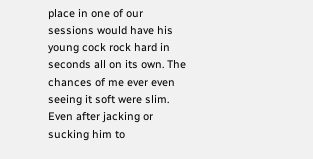place in one of our sessions would have his young cock rock hard in seconds all on its own. The chances of me ever even seeing it soft were slim. Even after jacking or sucking him to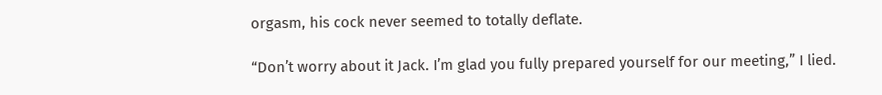orgasm, his cock never seemed to totally deflate.

“Don’t worry about it Jack. I’m glad you fully prepared yourself for our meeting,” I lied.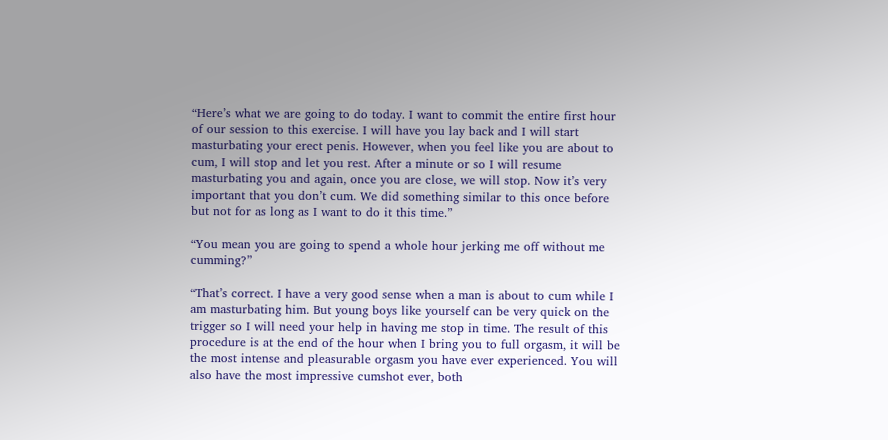“Here’s what we are going to do today. I want to commit the entire first hour of our session to this exercise. I will have you lay back and I will start masturbating your erect penis. However, when you feel like you are about to cum, I will stop and let you rest. After a minute or so I will resume masturbating you and again, once you are close, we will stop. Now it’s very important that you don’t cum. We did something similar to this once before but not for as long as I want to do it this time.”

“You mean you are going to spend a whole hour jerking me off without me cumming?”

“That’s correct. I have a very good sense when a man is about to cum while I am masturbating him. But young boys like yourself can be very quick on the trigger so I will need your help in having me stop in time. The result of this procedure is at the end of the hour when I bring you to full orgasm, it will be the most intense and pleasurable orgasm you have ever experienced. You will also have the most impressive cumshot ever, both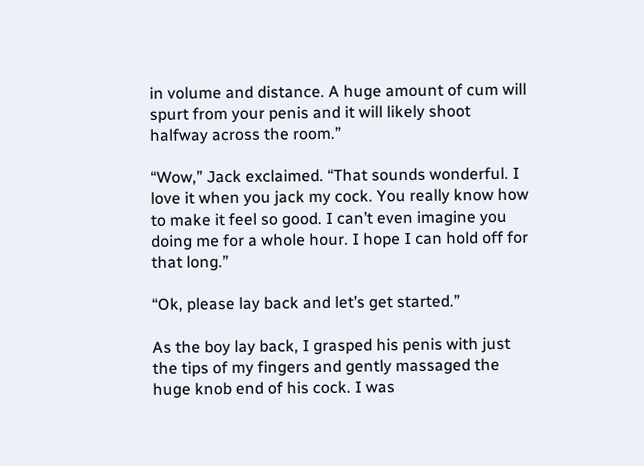in volume and distance. A huge amount of cum will spurt from your penis and it will likely shoot halfway across the room.”

“Wow,” Jack exclaimed. “That sounds wonderful. I love it when you jack my cock. You really know how to make it feel so good. I can’t even imagine you doing me for a whole hour. I hope I can hold off for that long.”

“Ok, please lay back and let’s get started.”

As the boy lay back, I grasped his penis with just the tips of my fingers and gently massaged the huge knob end of his cock. I was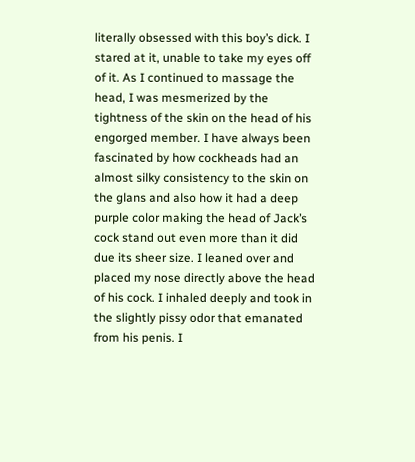literally obsessed with this boy’s dick. I stared at it, unable to take my eyes off of it. As I continued to massage the head, I was mesmerized by the tightness of the skin on the head of his engorged member. I have always been fascinated by how cockheads had an almost silky consistency to the skin on the glans and also how it had a deep purple color making the head of Jack’s cock stand out even more than it did due its sheer size. I leaned over and placed my nose directly above the head of his cock. I inhaled deeply and took in the slightly pissy odor that emanated from his penis. I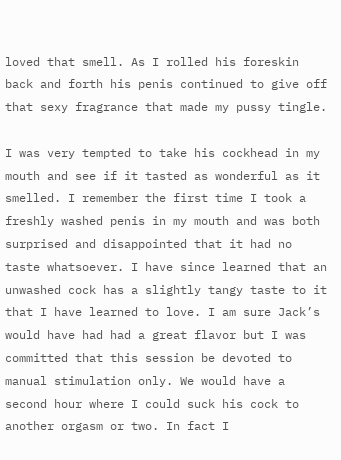loved that smell. As I rolled his foreskin back and forth his penis continued to give off that sexy fragrance that made my pussy tingle.

I was very tempted to take his cockhead in my mouth and see if it tasted as wonderful as it smelled. I remember the first time I took a freshly washed penis in my mouth and was both surprised and disappointed that it had no taste whatsoever. I have since learned that an unwashed cock has a slightly tangy taste to it that I have learned to love. I am sure Jack’s would have had had a great flavor but I was committed that this session be devoted to manual stimulation only. We would have a second hour where I could suck his cock to another orgasm or two. In fact I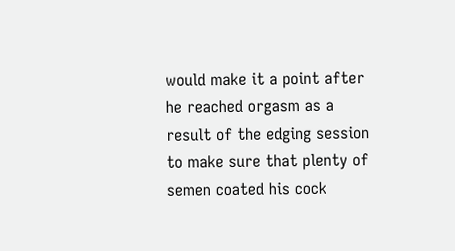would make it a point after he reached orgasm as a result of the edging session to make sure that plenty of semen coated his cock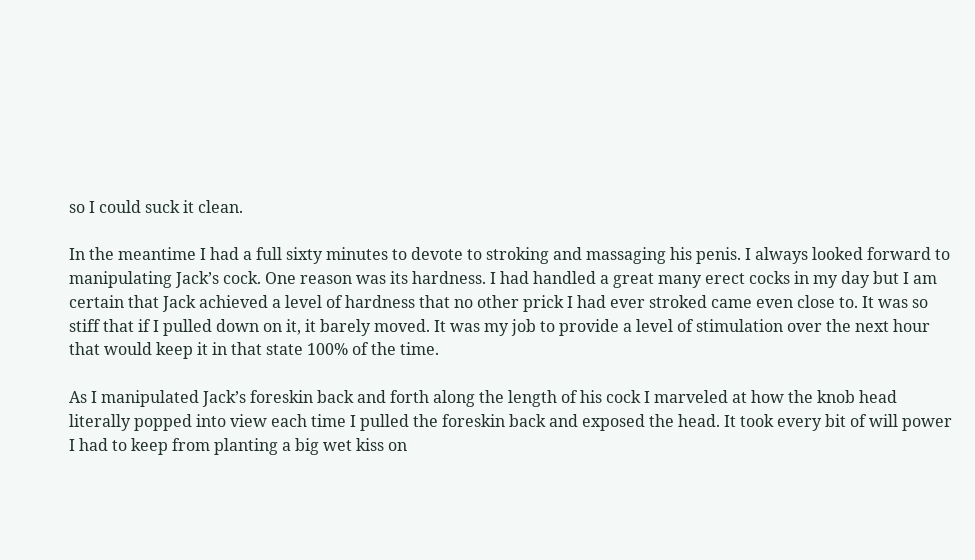so I could suck it clean.

In the meantime I had a full sixty minutes to devote to stroking and massaging his penis. I always looked forward to manipulating Jack’s cock. One reason was its hardness. I had handled a great many erect cocks in my day but I am certain that Jack achieved a level of hardness that no other prick I had ever stroked came even close to. It was so stiff that if I pulled down on it, it barely moved. It was my job to provide a level of stimulation over the next hour that would keep it in that state 100% of the time.

As I manipulated Jack’s foreskin back and forth along the length of his cock I marveled at how the knob head literally popped into view each time I pulled the foreskin back and exposed the head. It took every bit of will power I had to keep from planting a big wet kiss on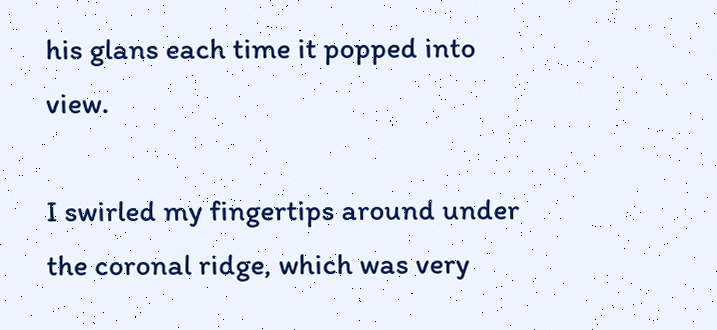his glans each time it popped into view.

I swirled my fingertips around under the coronal ridge, which was very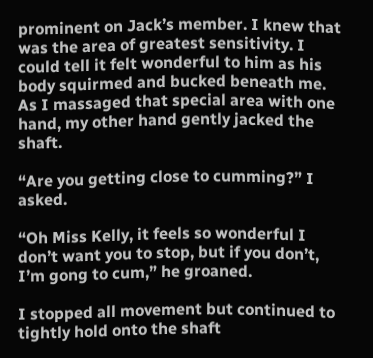prominent on Jack’s member. I knew that was the area of greatest sensitivity. I could tell it felt wonderful to him as his body squirmed and bucked beneath me. As I massaged that special area with one hand, my other hand gently jacked the shaft.

“Are you getting close to cumming?” I asked.

“Oh Miss Kelly, it feels so wonderful I don’t want you to stop, but if you don’t, I’m gong to cum,” he groaned.

I stopped all movement but continued to tightly hold onto the shaft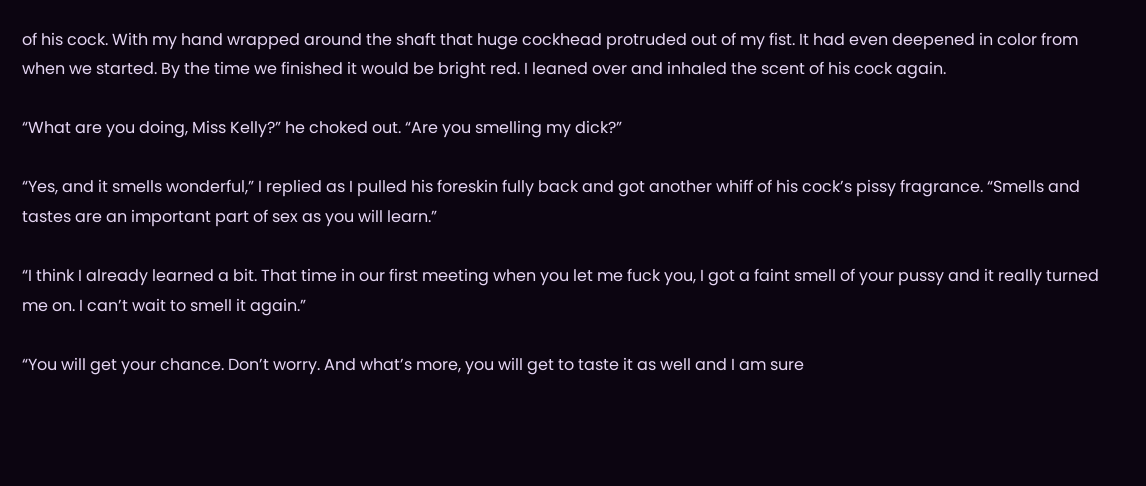of his cock. With my hand wrapped around the shaft that huge cockhead protruded out of my fist. It had even deepened in color from when we started. By the time we finished it would be bright red. I leaned over and inhaled the scent of his cock again.

“What are you doing, Miss Kelly?” he choked out. “Are you smelling my dick?”

“Yes, and it smells wonderful,” I replied as I pulled his foreskin fully back and got another whiff of his cock’s pissy fragrance. “Smells and tastes are an important part of sex as you will learn.”

“I think I already learned a bit. That time in our first meeting when you let me fuck you, I got a faint smell of your pussy and it really turned me on. I can’t wait to smell it again.”

“You will get your chance. Don’t worry. And what’s more, you will get to taste it as well and I am sure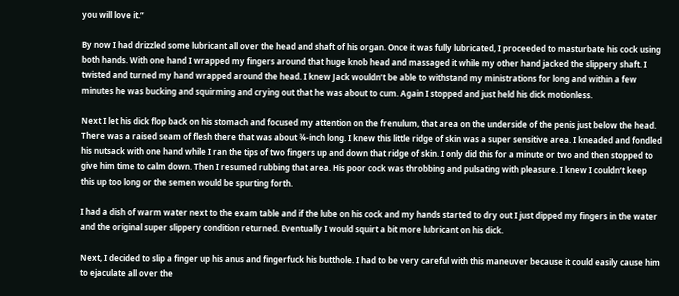you will love it.”

By now I had drizzled some lubricant all over the head and shaft of his organ. Once it was fully lubricated, I proceeded to masturbate his cock using both hands. With one hand I wrapped my fingers around that huge knob head and massaged it while my other hand jacked the slippery shaft. I twisted and turned my hand wrapped around the head. I knew Jack wouldn’t be able to withstand my ministrations for long and within a few minutes he was bucking and squirming and crying out that he was about to cum. Again I stopped and just held his dick motionless.

Next I let his dick flop back on his stomach and focused my attention on the frenulum, that area on the underside of the penis just below the head. There was a raised seam of flesh there that was about ¾-inch long. I knew this little ridge of skin was a super sensitive area. I kneaded and fondled his nutsack with one hand while I ran the tips of two fingers up and down that ridge of skin. I only did this for a minute or two and then stopped to give him time to calm down. Then I resumed rubbing that area. His poor cock was throbbing and pulsating with pleasure. I knew I couldn’t keep this up too long or the semen would be spurting forth.

I had a dish of warm water next to the exam table and if the lube on his cock and my hands started to dry out I just dipped my fingers in the water and the original super slippery condition returned. Eventually I would squirt a bit more lubricant on his dick.

Next, I decided to slip a finger up his anus and fingerfuck his butthole. I had to be very careful with this maneuver because it could easily cause him to ejaculate all over the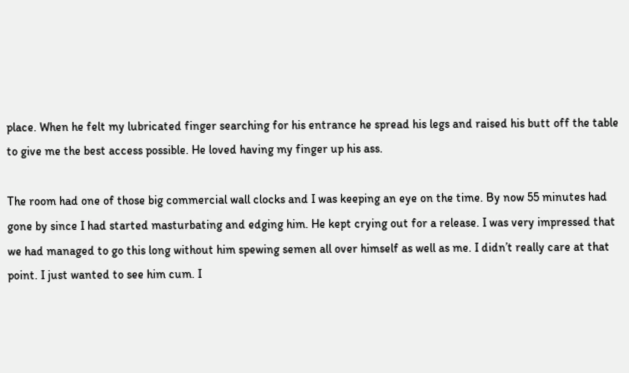place. When he felt my lubricated finger searching for his entrance he spread his legs and raised his butt off the table to give me the best access possible. He loved having my finger up his ass.

The room had one of those big commercial wall clocks and I was keeping an eye on the time. By now 55 minutes had gone by since I had started masturbating and edging him. He kept crying out for a release. I was very impressed that we had managed to go this long without him spewing semen all over himself as well as me. I didn’t really care at that point. I just wanted to see him cum. I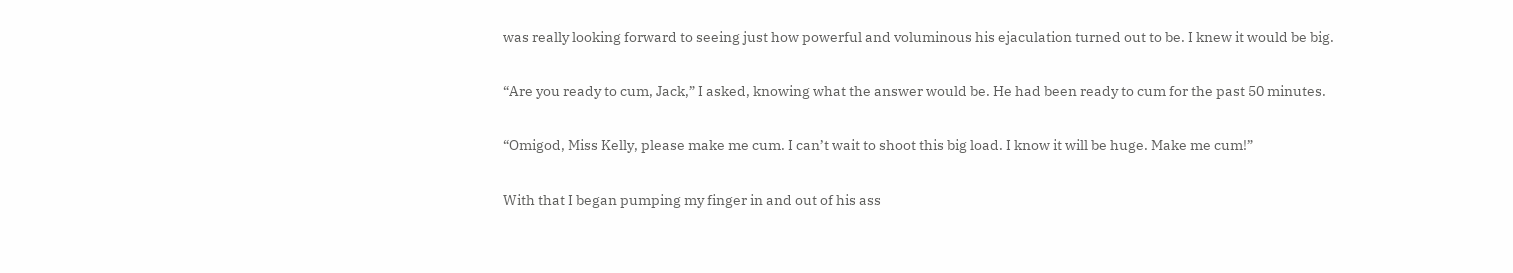was really looking forward to seeing just how powerful and voluminous his ejaculation turned out to be. I knew it would be big.

“Are you ready to cum, Jack,” I asked, knowing what the answer would be. He had been ready to cum for the past 50 minutes.

“Omigod, Miss Kelly, please make me cum. I can’t wait to shoot this big load. I know it will be huge. Make me cum!”

With that I began pumping my finger in and out of his ass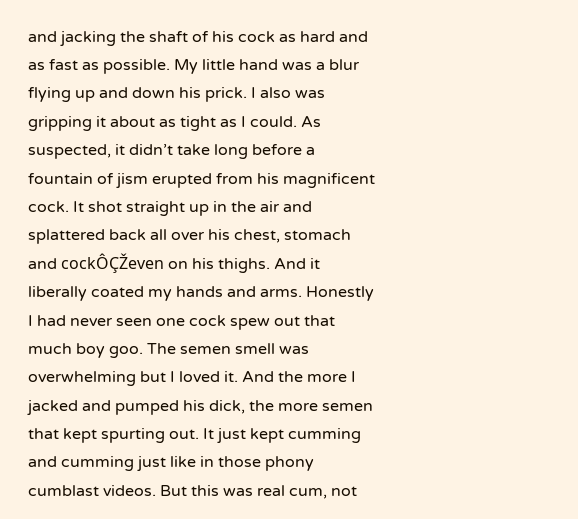and jacking the shaft of his cock as hard and as fast as possible. My little hand was a blur flying up and down his prick. I also was gripping it about as tight as I could. As suspected, it didn’t take long before a fountain of jism erupted from his magnificent cock. It shot straight up in the air and splattered back all over his chest, stomach and cockÔÇŽeven on his thighs. And it liberally coated my hands and arms. Honestly I had never seen one cock spew out that much boy goo. The semen smell was overwhelming but I loved it. And the more I jacked and pumped his dick, the more semen that kept spurting out. It just kept cumming and cumming just like in those phony cumblast videos. But this was real cum, not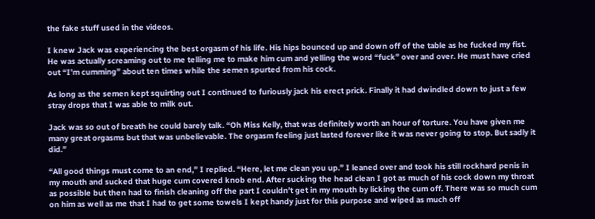the fake stuff used in the videos.

I knew Jack was experiencing the best orgasm of his life. His hips bounced up and down off of the table as he fucked my fist. He was actually screaming out to me telling me to make him cum and yelling the word “fuck” over and over. He must have cried out “I’m cumming” about ten times while the semen spurted from his cock.

As long as the semen kept squirting out I continued to furiously jack his erect prick. Finally it had dwindled down to just a few stray drops that I was able to milk out.

Jack was so out of breath he could barely talk. “Oh Miss Kelly, that was definitely worth an hour of torture. You have given me many great orgasms but that was unbelievable. The orgasm feeling just lasted forever like it was never going to stop. But sadly it did.”

“All good things must come to an end,” I replied. “Here, let me clean you up.” I leaned over and took his still rockhard penis in my mouth and sucked that huge cum covered knob end. After sucking the head clean I got as much of his cock down my throat as possible but then had to finish cleaning off the part I couldn’t get in my mouth by licking the cum off. There was so much cum on him as well as me that I had to get some towels I kept handy just for this purpose and wiped as much off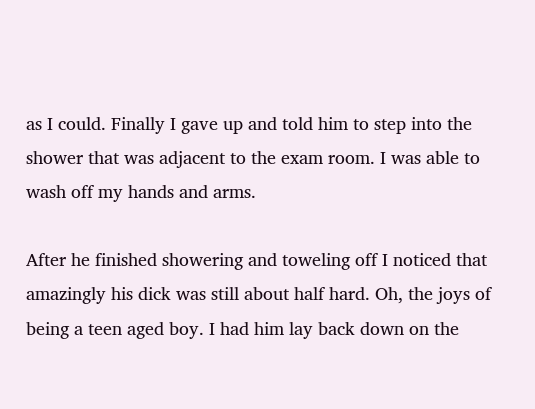as I could. Finally I gave up and told him to step into the shower that was adjacent to the exam room. I was able to wash off my hands and arms.

After he finished showering and toweling off I noticed that amazingly his dick was still about half hard. Oh, the joys of being a teen aged boy. I had him lay back down on the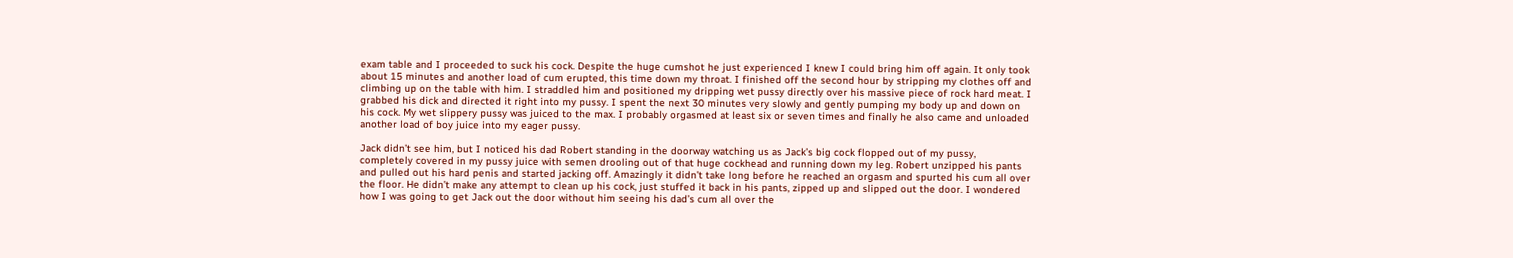exam table and I proceeded to suck his cock. Despite the huge cumshot he just experienced I knew I could bring him off again. It only took about 15 minutes and another load of cum erupted, this time down my throat. I finished off the second hour by stripping my clothes off and climbing up on the table with him. I straddled him and positioned my dripping wet pussy directly over his massive piece of rock hard meat. I grabbed his dick and directed it right into my pussy. I spent the next 30 minutes very slowly and gently pumping my body up and down on his cock. My wet slippery pussy was juiced to the max. I probably orgasmed at least six or seven times and finally he also came and unloaded another load of boy juice into my eager pussy.

Jack didn’t see him, but I noticed his dad Robert standing in the doorway watching us as Jack’s big cock flopped out of my pussy, completely covered in my pussy juice with semen drooling out of that huge cockhead and running down my leg. Robert unzipped his pants and pulled out his hard penis and started jacking off. Amazingly it didn’t take long before he reached an orgasm and spurted his cum all over the floor. He didn’t make any attempt to clean up his cock, just stuffed it back in his pants, zipped up and slipped out the door. I wondered how I was going to get Jack out the door without him seeing his dad’s cum all over the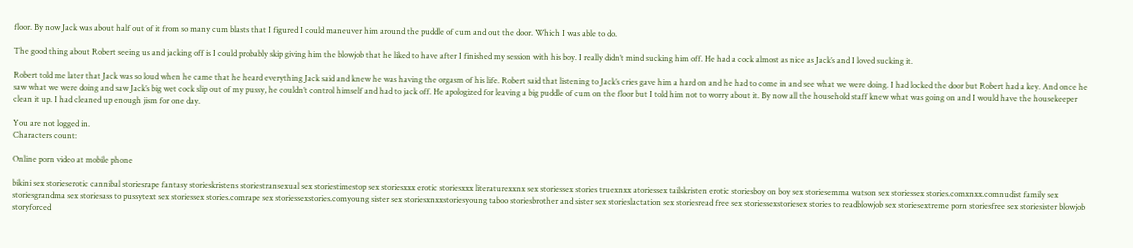floor. By now Jack was about half out of it from so many cum blasts that I figured I could maneuver him around the puddle of cum and out the door. Which I was able to do.

The good thing about Robert seeing us and jacking off is I could probably skip giving him the blowjob that he liked to have after I finished my session with his boy. I really didn’t mind sucking him off. He had a cock almost as nice as Jack’s and I loved sucking it.

Robert told me later that Jack was so loud when he came that he heard everything Jack said and knew he was having the orgasm of his life. Robert said that listening to Jack’s cries gave him a hard on and he had to come in and see what we were doing. I had locked the door but Robert had a key. And once he saw what we were doing and saw Jack’s big wet cock slip out of my pussy, he couldn’t control himself and had to jack off. He apologized for leaving a big puddle of cum on the floor but I told him not to worry about it. By now all the household staff knew what was going on and I would have the housekeeper clean it up. I had cleaned up enough jism for one day.

You are not logged in.
Characters count:

Online porn video at mobile phone

bikini sex storieserotic cannibal storiesrape fantasy storieskristens storiestransexual sex storiestimestop sex storiesxxx erotic storiesxxx literaturexxnx sex storiessex stories truexnxx atoriessex tailskristen erotic storiesboy on boy sex storiesemma watson sex storiessex stories.comxnxx.comnudist family sex storiesgrandma sex storiesass to pussytext sex storiessex stories.comrape sex storiessexstories.comyoung sister sex storiesxnxxstoriesyoung taboo storiesbrother and sister sex storieslactation sex storiesread free sex storiessexstoriesex stories to readblowjob sex storiesextreme porn storiesfree sex storiesister blowjob storyforced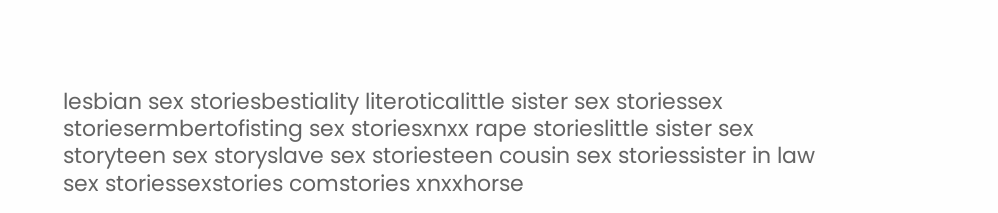lesbian sex storiesbestiality literoticalittle sister sex storiessex storiesermbertofisting sex storiesxnxx rape storieslittle sister sex storyteen sex storyslave sex storiesteen cousin sex storiessister in law sex storiessexstories comstories xnxxhorse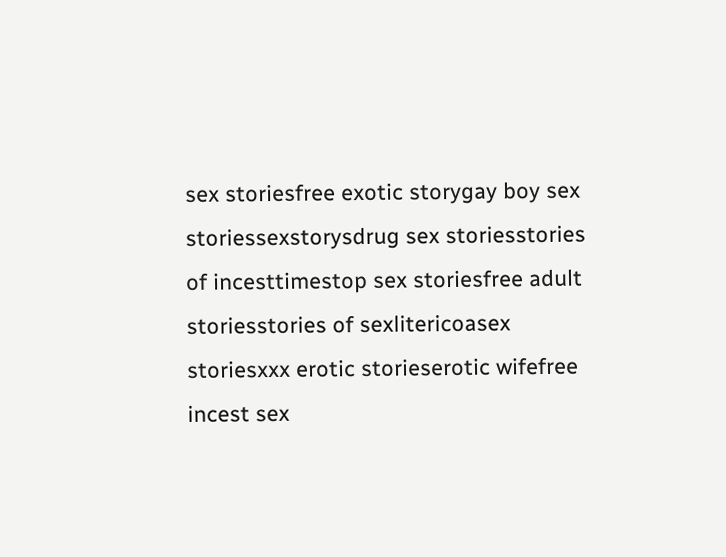sex storiesfree exotic storygay boy sex storiessexstorysdrug sex storiesstories of incesttimestop sex storiesfree adult storiesstories of sexlitericoasex storiesxxx erotic storieserotic wifefree incest sex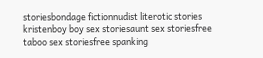storiesbondage fictionnudist literotic stories kristenboy boy sex storiesaunt sex storiesfree taboo sex storiesfree spanking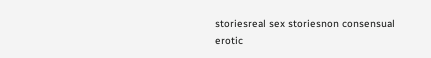storiesreal sex storiesnon consensual erotic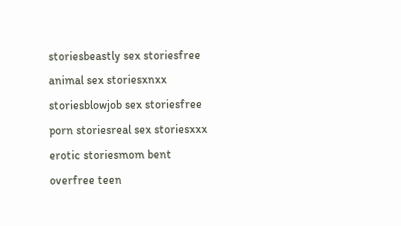storiesbeastly sex storiesfree animal sex storiesxnxx storiesblowjob sex storiesfree porn storiesreal sex storiesxxx erotic storiesmom bent overfree teen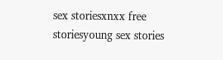sex storiesxnxx free storiesyoung sex stories